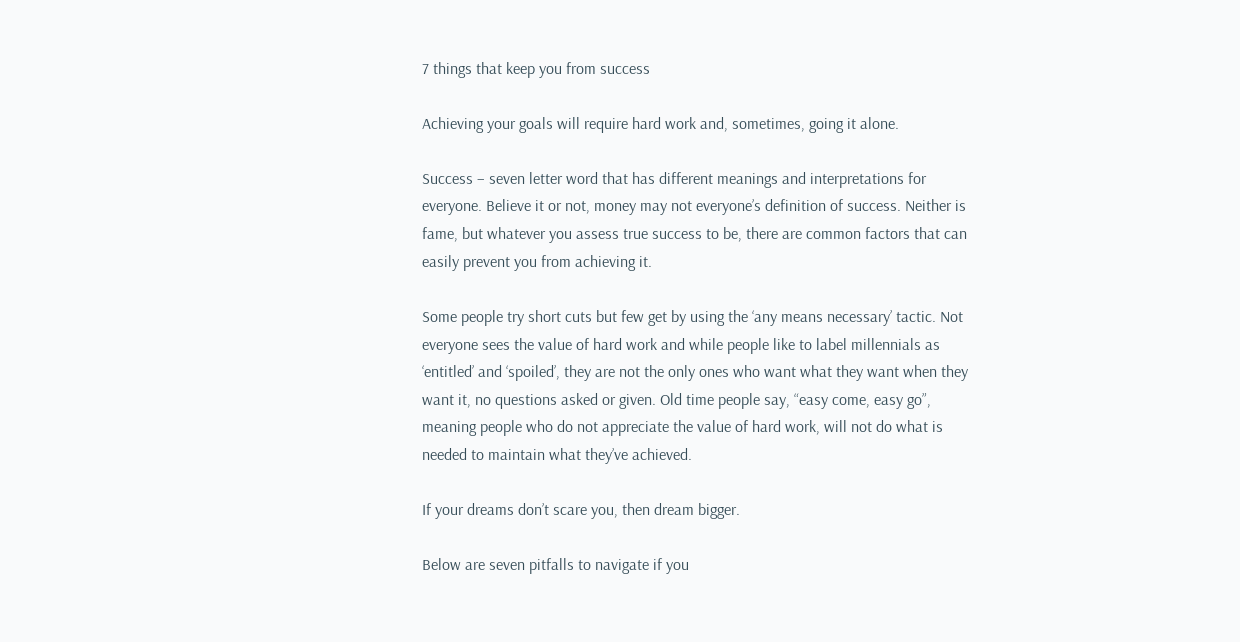7 things that keep you from success

Achieving your goals will require hard work and, sometimes, going it alone.

Success – seven letter word that has different meanings and interpretations for everyone. Believe it or not, money may not everyone’s definition of success. Neither is fame, but whatever you assess true success to be, there are common factors that can easily prevent you from achieving it.

Some people try short cuts but few get by using the ‘any means necessary’ tactic. Not everyone sees the value of hard work and while people like to label millennials as ‘entitled’ and ‘spoiled’, they are not the only ones who want what they want when they want it, no questions asked or given. Old time people say, “easy come, easy go”, meaning people who do not appreciate the value of hard work, will not do what is needed to maintain what they’ve achieved.

If your dreams don’t scare you, then dream bigger.

Below are seven pitfalls to navigate if you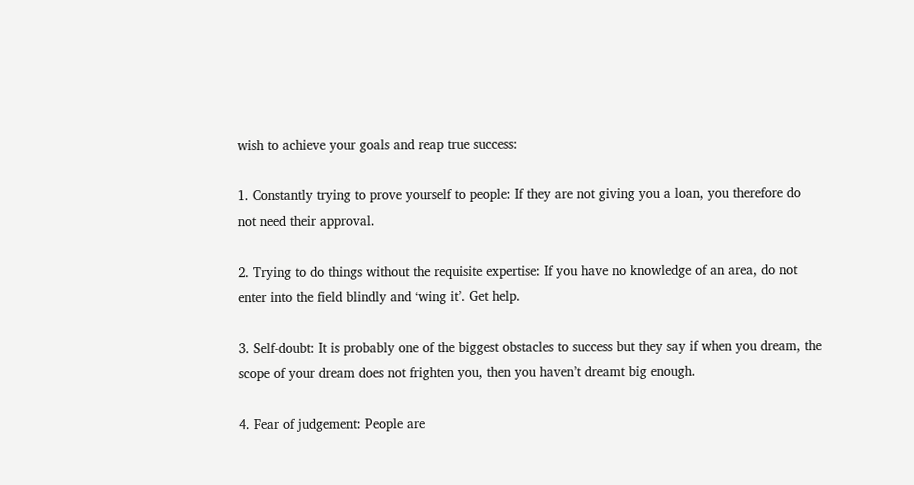wish to achieve your goals and reap true success:

1. Constantly trying to prove yourself to people: If they are not giving you a loan, you therefore do not need their approval.

2. Trying to do things without the requisite expertise: If you have no knowledge of an area, do not enter into the field blindly and ‘wing it’. Get help.

3. Self-doubt: It is probably one of the biggest obstacles to success but they say if when you dream, the scope of your dream does not frighten you, then you haven’t dreamt big enough.

4. Fear of judgement: People are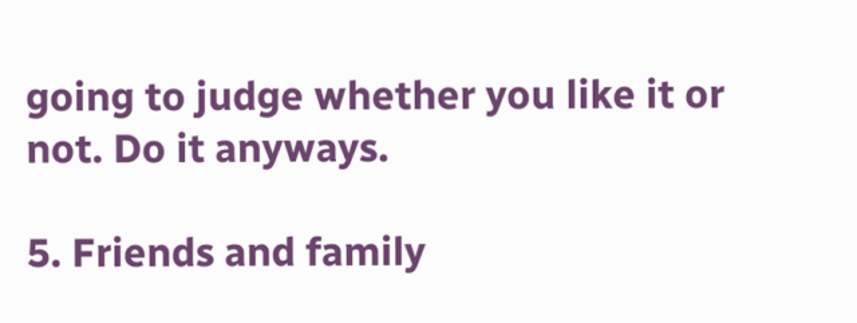going to judge whether you like it or not. Do it anyways.

5. Friends and family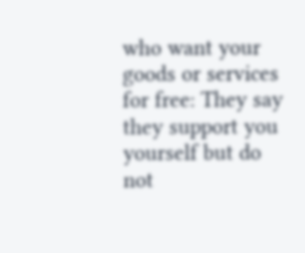who want your goods or services for free: They say they support you yourself but do not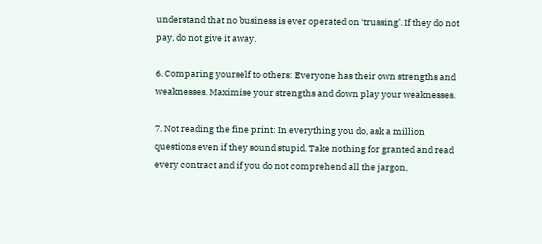understand that no business is ever operated on ‘trussing’. If they do not pay, do not give it away.

6. Comparing yourself to others: Everyone has their own strengths and weaknesses. Maximise your strengths and down play your weaknesses.

7. Not reading the fine print: In everything you do, ask a million questions even if they sound stupid. Take nothing for granted and read every contract and if you do not comprehend all the jargon,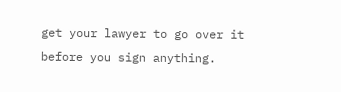get your lawyer to go over it before you sign anything.